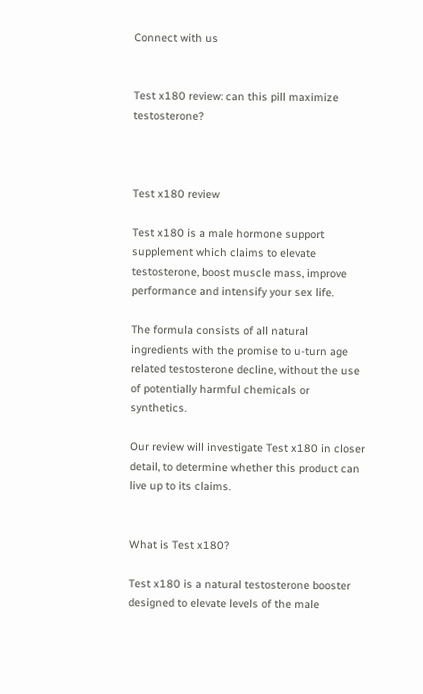Connect with us


Test x180 review: can this pill maximize testosterone?



Test x180 review

Test x180 is a male hormone support supplement which claims to elevate testosterone, boost muscle mass, improve performance and intensify your sex life.

The formula consists of all natural ingredients with the promise to u-turn age related testosterone decline, without the use of potentially harmful chemicals or synthetics.

Our review will investigate Test x180 in closer detail, to determine whether this product can live up to its claims.


What is Test x180?

Test x180 is a natural testosterone booster designed to elevate levels of the male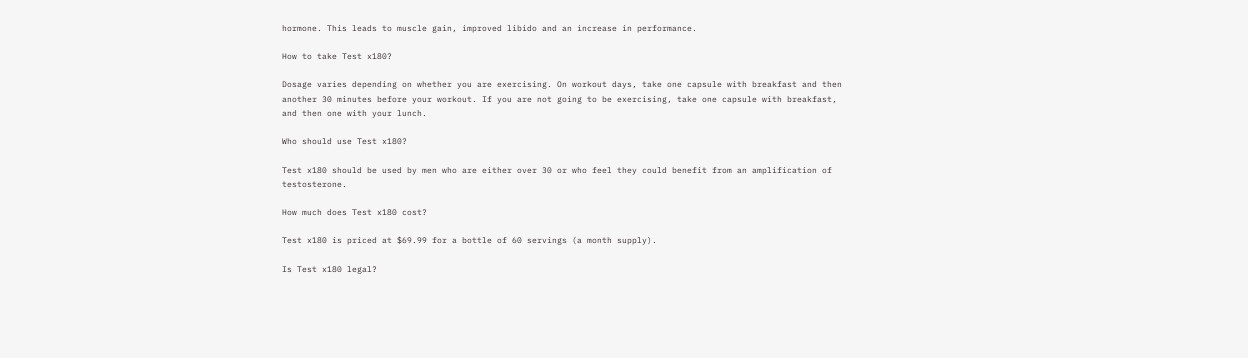hormone. This leads to muscle gain, improved libido and an increase in performance.

How to take Test x180?

Dosage varies depending on whether you are exercising. On workout days, take one capsule with breakfast and then another 30 minutes before your workout. If you are not going to be exercising, take one capsule with breakfast, and then one with your lunch.

Who should use Test x180?

Test x180 should be used by men who are either over 30 or who feel they could benefit from an amplification of testosterone.

How much does Test x180 cost?

Test x180 is priced at $69.99 for a bottle of 60 servings (a month supply).

Is Test x180 legal?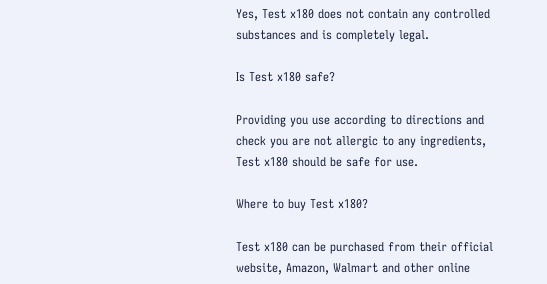Yes, Test x180 does not contain any controlled substances and is completely legal.

Is Test x180 safe?

Providing you use according to directions and check you are not allergic to any ingredients, Test x180 should be safe for use.

Where to buy Test x180?

Test x180 can be purchased from their official website, Amazon, Walmart and other online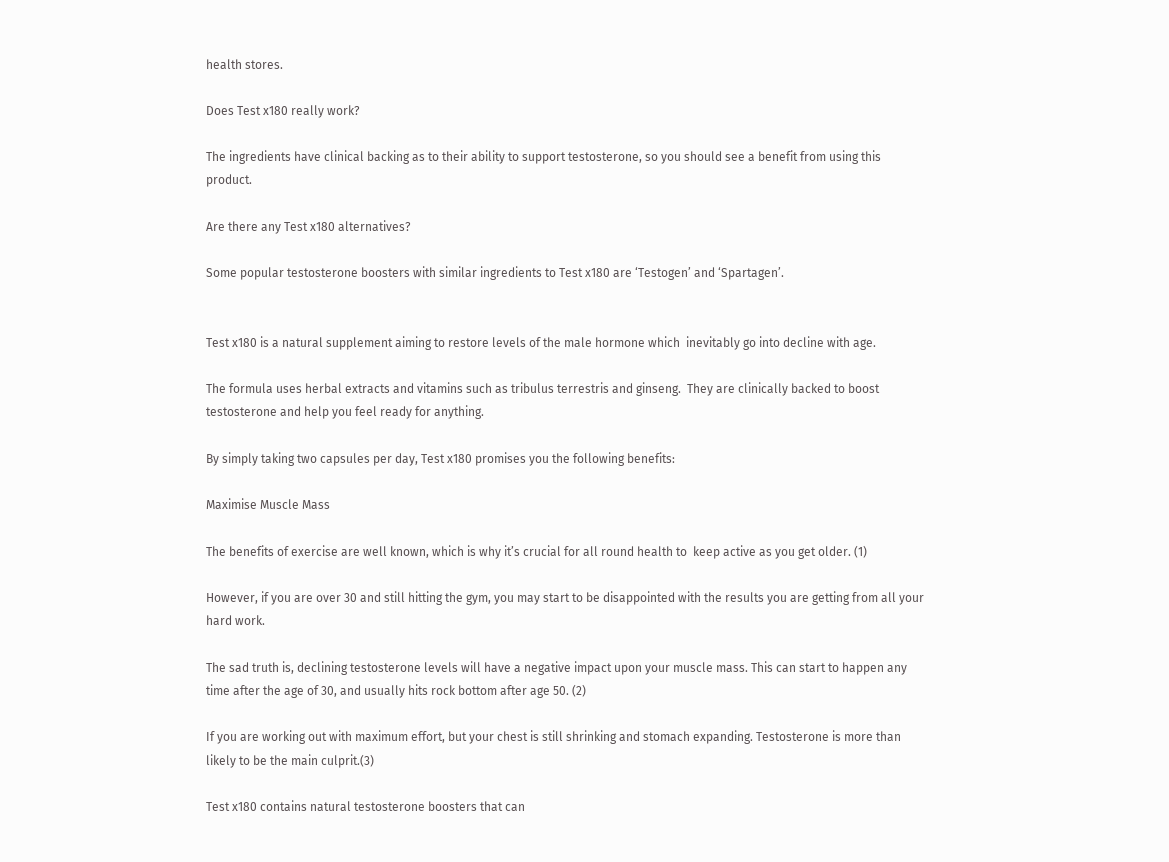health stores.

Does Test x180 really work?

The ingredients have clinical backing as to their ability to support testosterone, so you should see a benefit from using this product.

Are there any Test x180 alternatives?

Some popular testosterone boosters with similar ingredients to Test x180 are ‘Testogen’ and ‘Spartagen’.


Test x180 is a natural supplement aiming to restore levels of the male hormone which  inevitably go into decline with age.

The formula uses herbal extracts and vitamins such as tribulus terrestris and ginseng.  They are clinically backed to boost testosterone and help you feel ready for anything.

By simply taking two capsules per day, Test x180 promises you the following benefits:

Maximise Muscle Mass

The benefits of exercise are well known, which is why it’s crucial for all round health to  keep active as you get older. (1)

However, if you are over 30 and still hitting the gym, you may start to be disappointed with the results you are getting from all your hard work.

The sad truth is, declining testosterone levels will have a negative impact upon your muscle mass. This can start to happen any time after the age of 30, and usually hits rock bottom after age 50. (2)

If you are working out with maximum effort, but your chest is still shrinking and stomach expanding. Testosterone is more than likely to be the main culprit.(3)

Test x180 contains natural testosterone boosters that can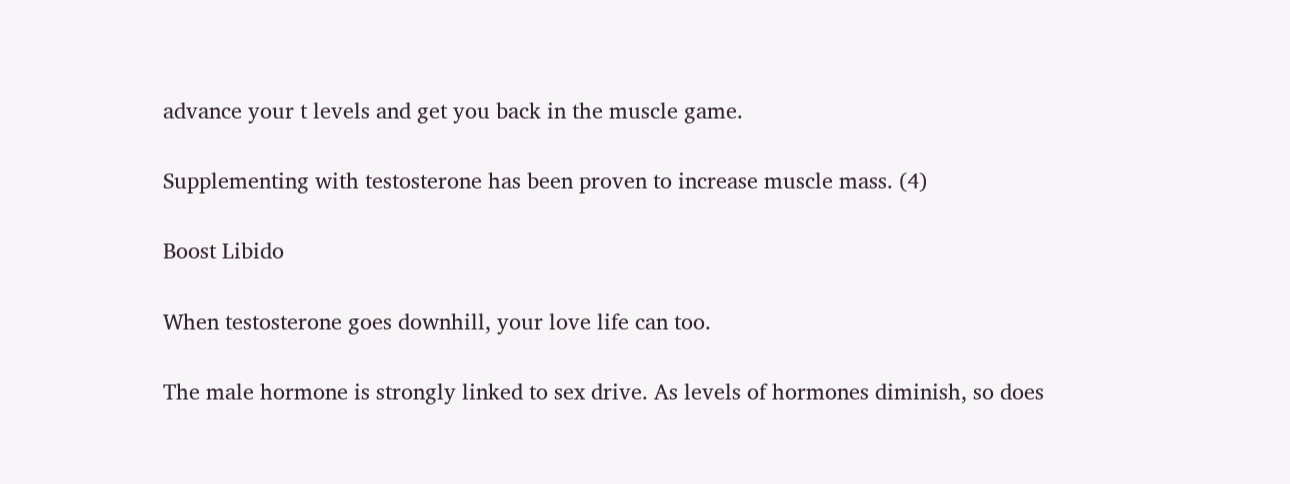advance your t levels and get you back in the muscle game.

Supplementing with testosterone has been proven to increase muscle mass. (4)

Boost Libido

When testosterone goes downhill, your love life can too.

The male hormone is strongly linked to sex drive. As levels of hormones diminish, so does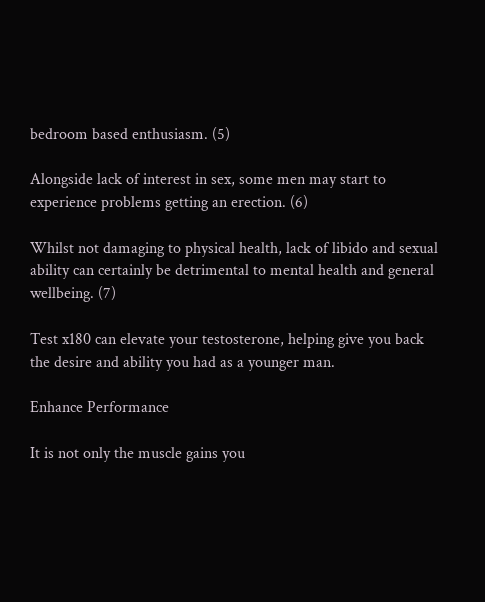bedroom based enthusiasm. (5)

Alongside lack of interest in sex, some men may start to experience problems getting an erection. (6)

Whilst not damaging to physical health, lack of libido and sexual ability can certainly be detrimental to mental health and general wellbeing. (7)

Test x180 can elevate your testosterone, helping give you back the desire and ability you had as a younger man.

Enhance Performance

It is not only the muscle gains you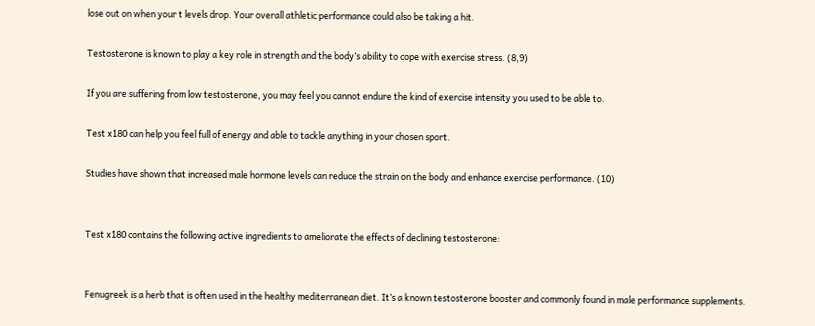lose out on when your t levels drop. Your overall athletic performance could also be taking a hit.

Testosterone is known to play a key role in strength and the body’s ability to cope with exercise stress. (8,9)

If you are suffering from low testosterone, you may feel you cannot endure the kind of exercise intensity you used to be able to.

Test x180 can help you feel full of energy and able to tackle anything in your chosen sport.

Studies have shown that increased male hormone levels can reduce the strain on the body and enhance exercise performance. (10)


Test x180 contains the following active ingredients to ameliorate the effects of declining testosterone:


Fenugreek is a herb that is often used in the healthy mediterranean diet. It’s a known testosterone booster and commonly found in male performance supplements.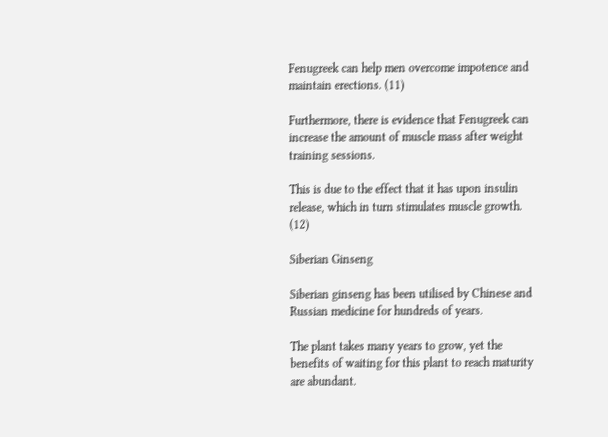Fenugreek can help men overcome impotence and maintain erections. (11)

Furthermore, there is evidence that Fenugreek can increase the amount of muscle mass after weight training sessions.

This is due to the effect that it has upon insulin release, which in turn stimulates muscle growth. (12)

Siberian Ginseng

Siberian ginseng has been utilised by Chinese and Russian medicine for hundreds of years.

The plant takes many years to grow, yet the benefits of waiting for this plant to reach maturity are abundant.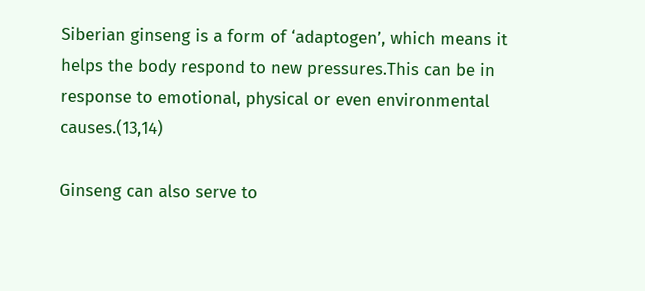Siberian ginseng is a form of ‘adaptogen’, which means it helps the body respond to new pressures.This can be in response to emotional, physical or even environmental causes.(13,14)

Ginseng can also serve to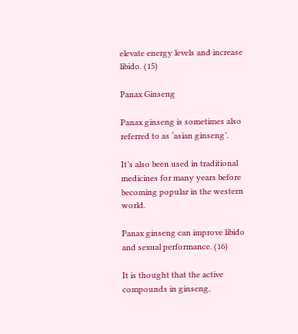elevate energy levels and increase libido. (15)

Panax Ginseng

Panax ginseng is sometimes also referred to as ‘asian ginseng’.

It’s also been used in traditional medicines for many years before becoming popular in the western world.

Panax ginseng can improve libido and sexual performance. (16)

It is thought that the active compounds in ginseng,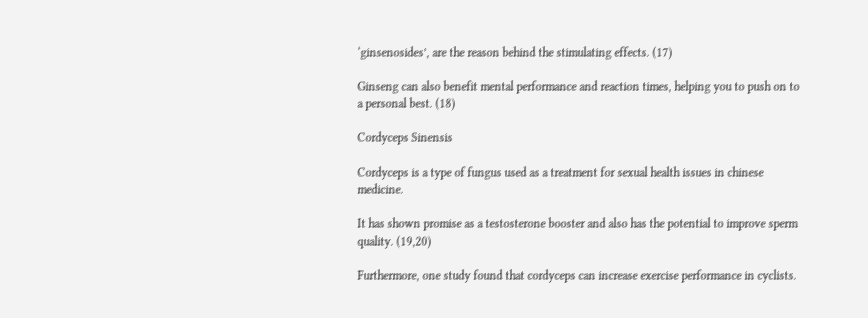‘ginsenosides’, are the reason behind the stimulating effects. (17)

Ginseng can also benefit mental performance and reaction times, helping you to push on to a personal best. (18)

Cordyceps Sinensis

Cordyceps is a type of fungus used as a treatment for sexual health issues in chinese medicine.

It has shown promise as a testosterone booster and also has the potential to improve sperm quality. (19,20)

Furthermore, one study found that cordyceps can increase exercise performance in cyclists.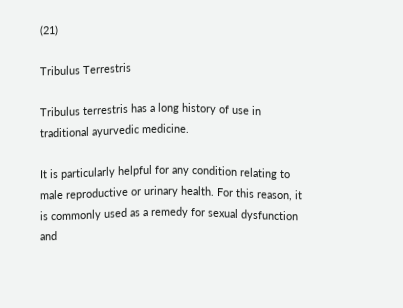(21)

Tribulus Terrestris

Tribulus terrestris has a long history of use in traditional ayurvedic medicine.

It is particularly helpful for any condition relating to male reproductive or urinary health. For this reason, it is commonly used as a remedy for sexual dysfunction and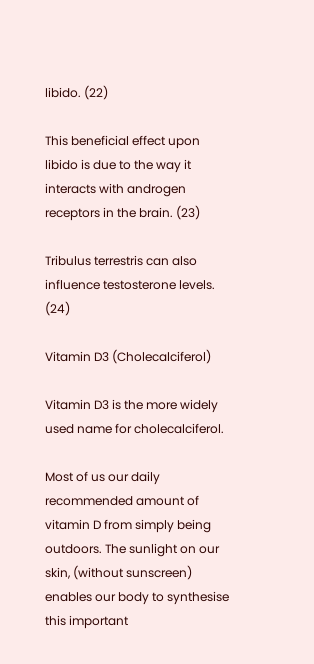libido. (22)

This beneficial effect upon libido is due to the way it interacts with androgen receptors in the brain. (23)

Tribulus terrestris can also influence testosterone levels. (24)

Vitamin D3 (Cholecalciferol)

Vitamin D3 is the more widely used name for cholecalciferol.

Most of us our daily recommended amount of vitamin D from simply being outdoors. The sunlight on our skin, (without sunscreen) enables our body to synthesise this important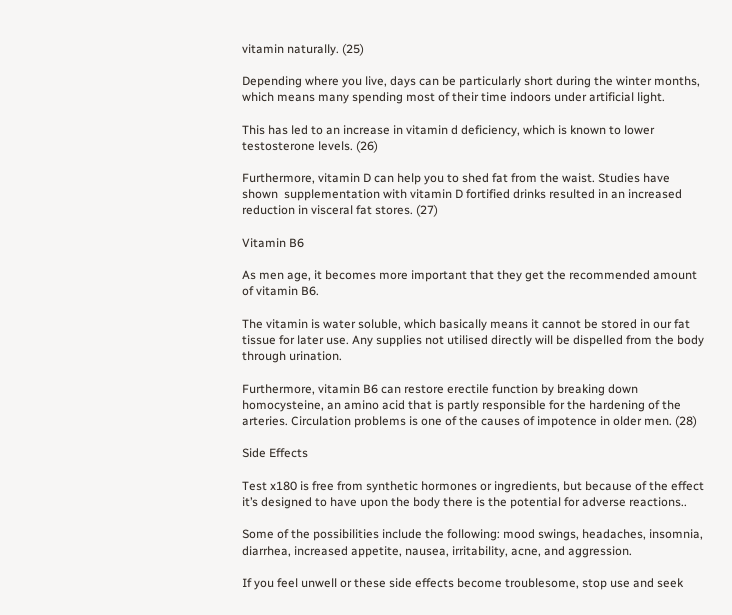vitamin naturally. (25)

Depending where you live, days can be particularly short during the winter months, which means many spending most of their time indoors under artificial light.

This has led to an increase in vitamin d deficiency, which is known to lower testosterone levels. (26)

Furthermore, vitamin D can help you to shed fat from the waist. Studies have shown  supplementation with vitamin D fortified drinks resulted in an increased reduction in visceral fat stores. (27)

Vitamin B6

As men age, it becomes more important that they get the recommended amount of vitamin B6.

The vitamin is water soluble, which basically means it cannot be stored in our fat tissue for later use. Any supplies not utilised directly will be dispelled from the body through urination.

Furthermore, vitamin B6 can restore erectile function by breaking down homocysteine, an amino acid that is partly responsible for the hardening of the arteries. Circulation problems is one of the causes of impotence in older men. (28)

Side Effects

Test x180 is free from synthetic hormones or ingredients, but because of the effect it’s designed to have upon the body there is the potential for adverse reactions..

Some of the possibilities include the following: mood swings, headaches, insomnia, diarrhea, increased appetite, nausea, irritability, acne, and aggression.

If you feel unwell or these side effects become troublesome, stop use and seek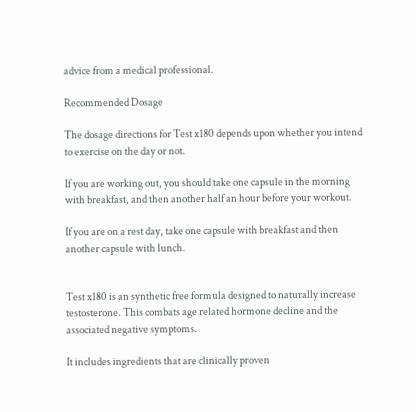advice from a medical professional.

Recommended Dosage

The dosage directions for Test x180 depends upon whether you intend to exercise on the day or not.

If you are working out, you should take one capsule in the morning with breakfast, and then another half an hour before your workout.

If you are on a rest day, take one capsule with breakfast and then another capsule with lunch.


Test x180 is an synthetic free formula designed to naturally increase testosterone. This combats age related hormone decline and the associated negative symptoms.

It includes ingredients that are clinically proven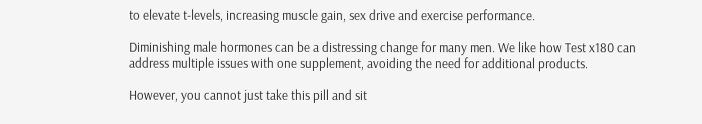to elevate t-levels, increasing muscle gain, sex drive and exercise performance.

Diminishing male hormones can be a distressing change for many men. We like how Test x180 can address multiple issues with one supplement, avoiding the need for additional products.

However, you cannot just take this pill and sit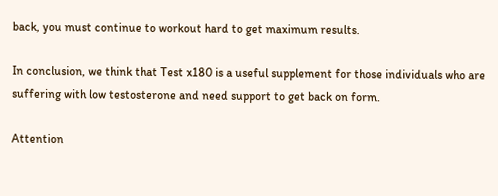back, you must continue to workout hard to get maximum results.

In conclusion, we think that Test x180 is a useful supplement for those individuals who are suffering with low testosterone and need support to get back on form.

Attention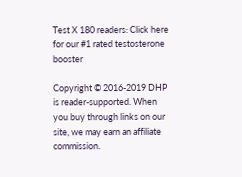Test X 180 readers: Click here for our #1 rated testosterone booster

Copyright © 2016-2019 DHP is reader-supported. When you buy through links on our site, we may earn an affiliate commission.